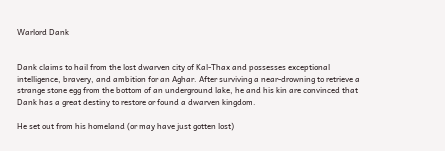Warlord Dank


Dank claims to hail from the lost dwarven city of Kal-Thax and possesses exceptional intelligence, bravery, and ambition for an Aghar. After surviving a near-drowning to retrieve a strange stone egg from the bottom of an underground lake, he and his kin are convinced that Dank has a great destiny to restore or found a dwarven kingdom.

He set out from his homeland (or may have just gotten lost)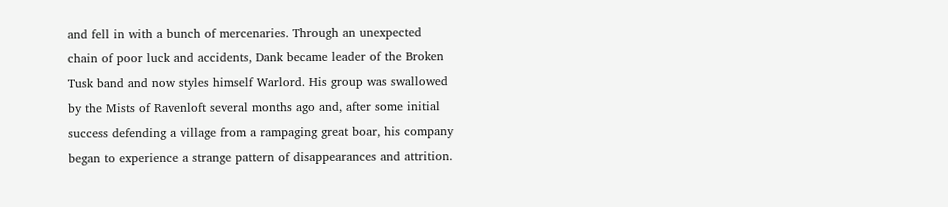and fell in with a bunch of mercenaries. Through an unexpected chain of poor luck and accidents, Dank became leader of the Broken Tusk band and now styles himself Warlord. His group was swallowed by the Mists of Ravenloft several months ago and, after some initial success defending a village from a rampaging great boar, his company began to experience a strange pattern of disappearances and attrition.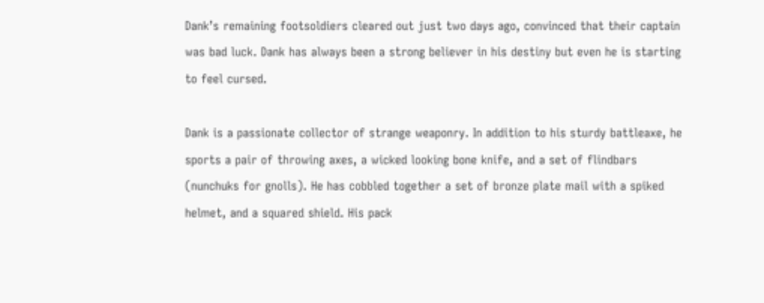Dank’s remaining footsoldiers cleared out just two days ago, convinced that their captain was bad luck. Dank has always been a strong believer in his destiny but even he is starting to feel cursed.

Dank is a passionate collector of strange weaponry. In addition to his sturdy battleaxe, he sports a pair of throwing axes, a wicked looking bone knife, and a set of flindbars (nunchuks for gnolls). He has cobbled together a set of bronze plate mail with a spiked helmet, and a squared shield. His pack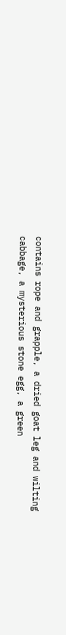contains rope and grapple, a dried goat leg and wilting cabbage, a mysterious stone egg, a green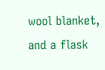wool blanket, and a flask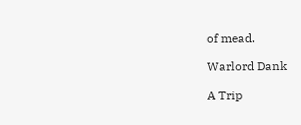of mead.

Warlord Dank

A Trip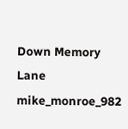Down Memory Lane mike_monroe_982